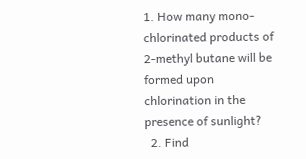1. How many mono-chlorinated products of 2-methyl butane will be formed upon chlorination in the presence of sunlight?
  2. Find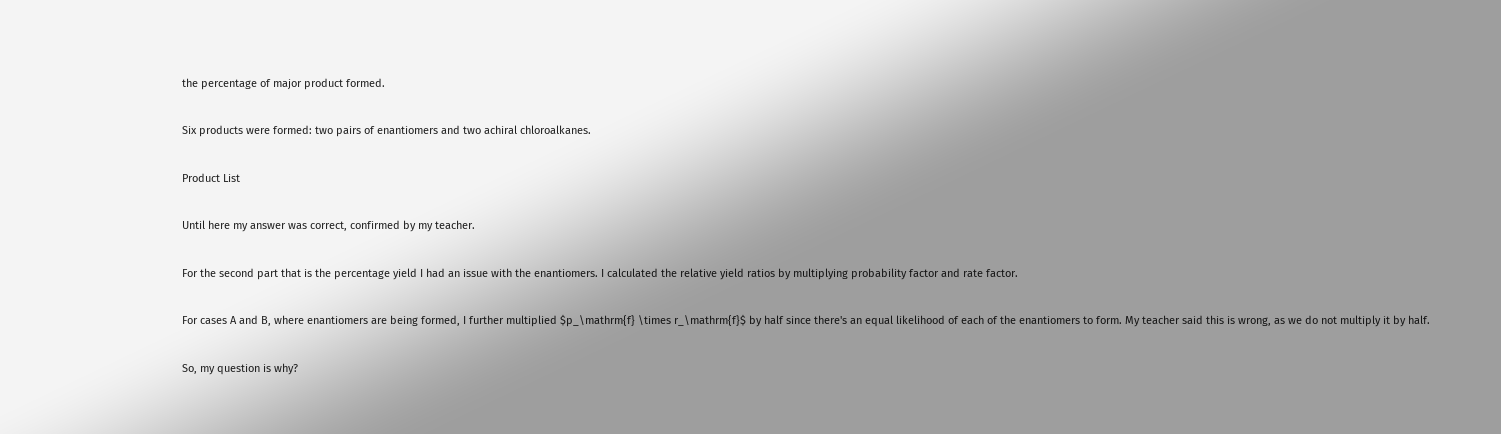the percentage of major product formed.

Six products were formed: two pairs of enantiomers and two achiral chloroalkanes.

Product List

Until here my answer was correct, confirmed by my teacher.

For the second part that is the percentage yield I had an issue with the enantiomers. I calculated the relative yield ratios by multiplying probability factor and rate factor.

For cases A and B, where enantiomers are being formed, I further multiplied $p_\mathrm{f} \times r_\mathrm{f}$ by half since there's an equal likelihood of each of the enantiomers to form. My teacher said this is wrong, as we do not multiply it by half.

So, my question is why?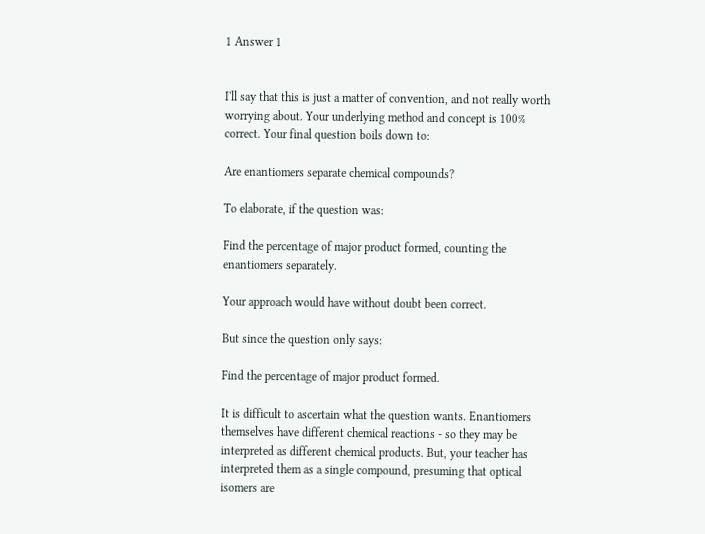1 Answer 1


I'll say that this is just a matter of convention, and not really worth worrying about. Your underlying method and concept is 100% correct. Your final question boils down to:

Are enantiomers separate chemical compounds?

To elaborate, if the question was:

Find the percentage of major product formed, counting the enantiomers separately.

Your approach would have without doubt been correct.

But since the question only says:

Find the percentage of major product formed.

It is difficult to ascertain what the question wants. Enantiomers themselves have different chemical reactions - so they may be interpreted as different chemical products. But, your teacher has interpreted them as a single compound, presuming that optical isomers are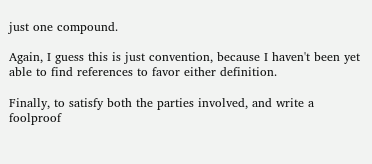just one compound.

Again, I guess this is just convention, because I haven't been yet able to find references to favor either definition.

Finally, to satisfy both the parties involved, and write a foolproof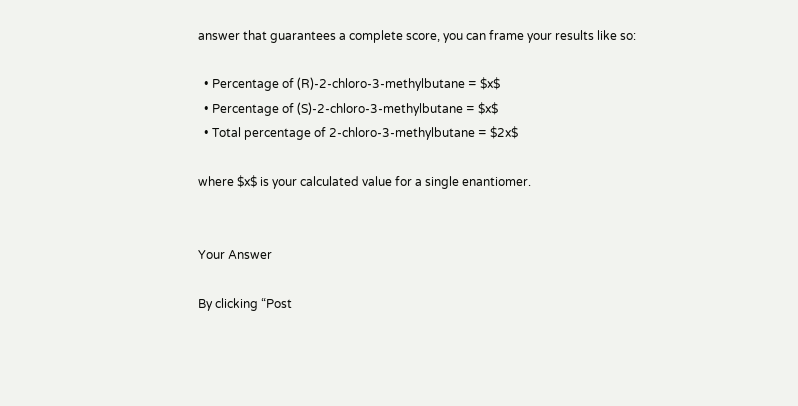answer that guarantees a complete score, you can frame your results like so:

  • Percentage of (R)-2-chloro-3-methylbutane = $x$
  • Percentage of (S)-2-chloro-3-methylbutane = $x$
  • Total percentage of 2-chloro-3-methylbutane = $2x$

where $x$ is your calculated value for a single enantiomer.


Your Answer

By clicking “Post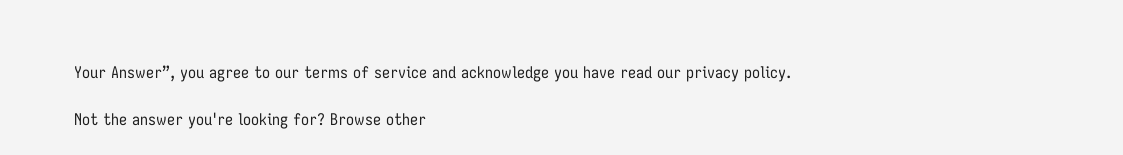Your Answer”, you agree to our terms of service and acknowledge you have read our privacy policy.

Not the answer you're looking for? Browse other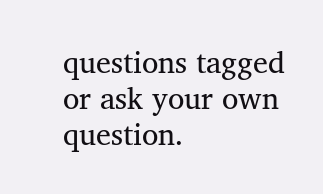questions tagged or ask your own question.